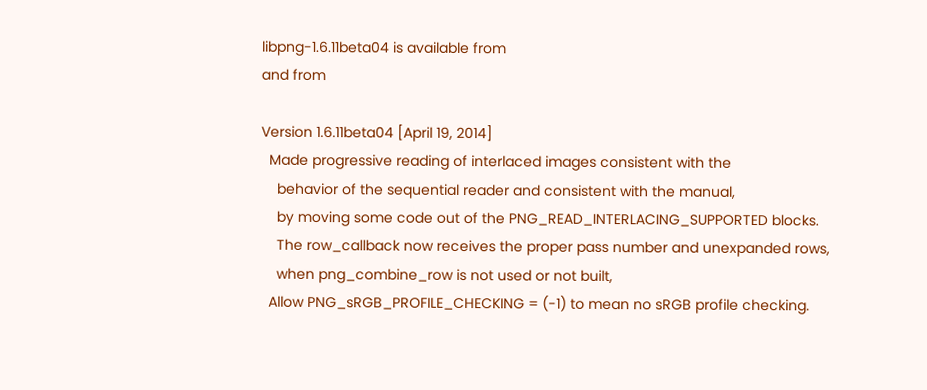libpng-1.6.11beta04 is available from
and from

Version 1.6.11beta04 [April 19, 2014]
  Made progressive reading of interlaced images consistent with the
    behavior of the sequential reader and consistent with the manual,
    by moving some code out of the PNG_READ_INTERLACING_SUPPORTED blocks.
    The row_callback now receives the proper pass number and unexpanded rows,
    when png_combine_row is not used or not built,
  Allow PNG_sRGB_PROFILE_CHECKING = (-1) to mean no sRGB profile checking.